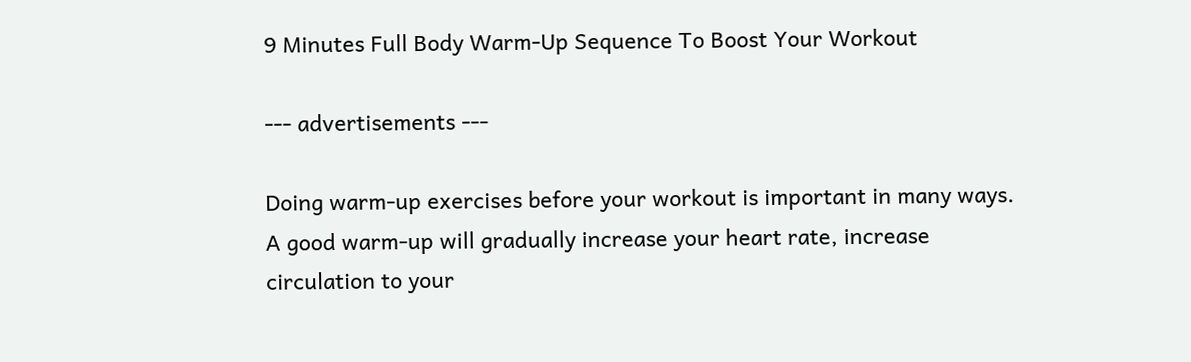9 Minutes Full Body Warm-Up Sequence To Boost Your Workout

--- advertisements ---

Doing warm-up exercises before your workout is important in many ways. A good warm-up will gradually increase your heart rate, increase circulation to your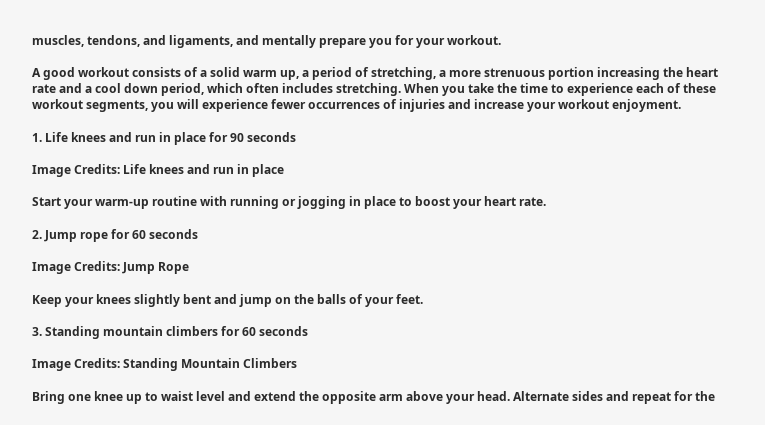muscles, tendons, and ligaments, and mentally prepare you for your workout.

A good workout consists of a solid warm up, a period of stretching, a more strenuous portion increasing the heart rate and a cool down period, which often includes stretching. When you take the time to experience each of these workout segments, you will experience fewer occurrences of injuries and increase your workout enjoyment.

1. Life knees and run in place for 90 seconds

Image Credits: Life knees and run in place

Start your warm-up routine with running or jogging in place to boost your heart rate.

2. Jump rope for 60 seconds

Image Credits: Jump Rope

Keep your knees slightly bent and jump on the balls of your feet.

3. Standing mountain climbers for 60 seconds

Image Credits: Standing Mountain Climbers

Bring one knee up to waist level and extend the opposite arm above your head. Alternate sides and repeat for the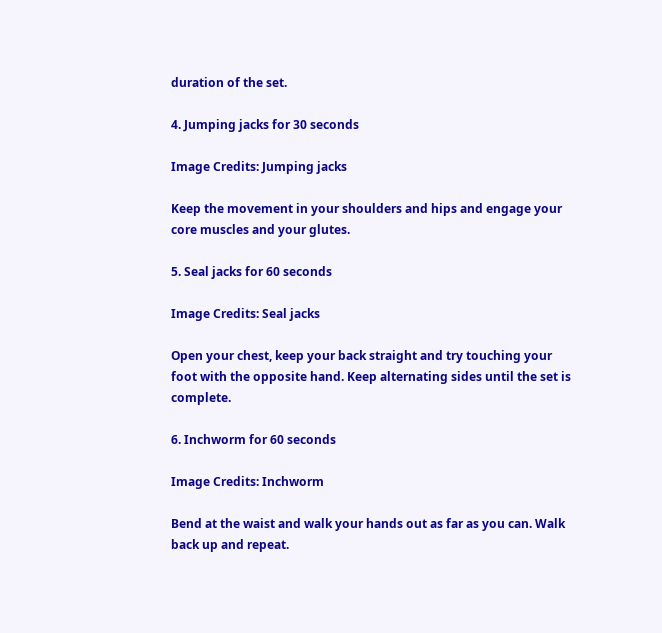duration of the set.

4. Jumping jacks for 30 seconds

Image Credits: Jumping jacks

Keep the movement in your shoulders and hips and engage your core muscles and your glutes.

5. Seal jacks for 60 seconds

Image Credits: Seal jacks

Open your chest, keep your back straight and try touching your foot with the opposite hand. Keep alternating sides until the set is complete.

6. Inchworm for 60 seconds

Image Credits: Inchworm

Bend at the waist and walk your hands out as far as you can. Walk back up and repeat.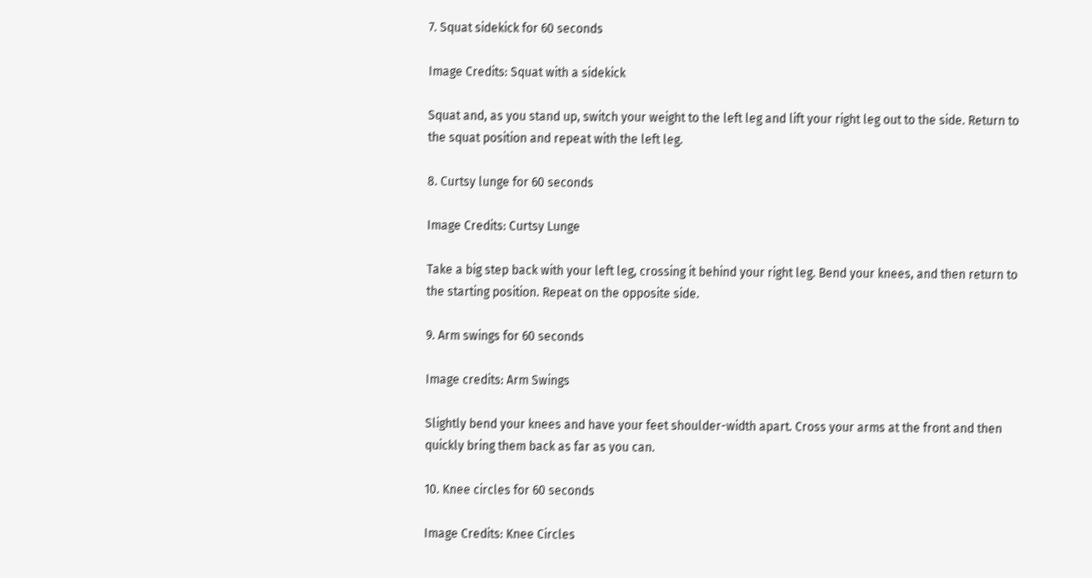7. Squat sidekick for 60 seconds

Image Credits: Squat with a sidekick

Squat and, as you stand up, switch your weight to the left leg and lift your right leg out to the side. Return to the squat position and repeat with the left leg.

8. Curtsy lunge for 60 seconds

Image Credits: Curtsy Lunge

Take a big step back with your left leg, crossing it behind your right leg. Bend your knees, and then return to the starting position. Repeat on the opposite side.

9. Arm swings for 60 seconds

Image credits: Arm Swings

Slightly bend your knees and have your feet shoulder-width apart. Cross your arms at the front and then quickly bring them back as far as you can.

10. Knee circles for 60 seconds

Image Credits: Knee Circles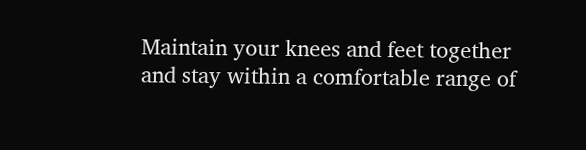Maintain your knees and feet together and stay within a comfortable range of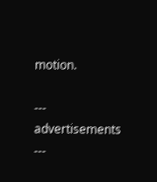motion.

--- advertisements ---